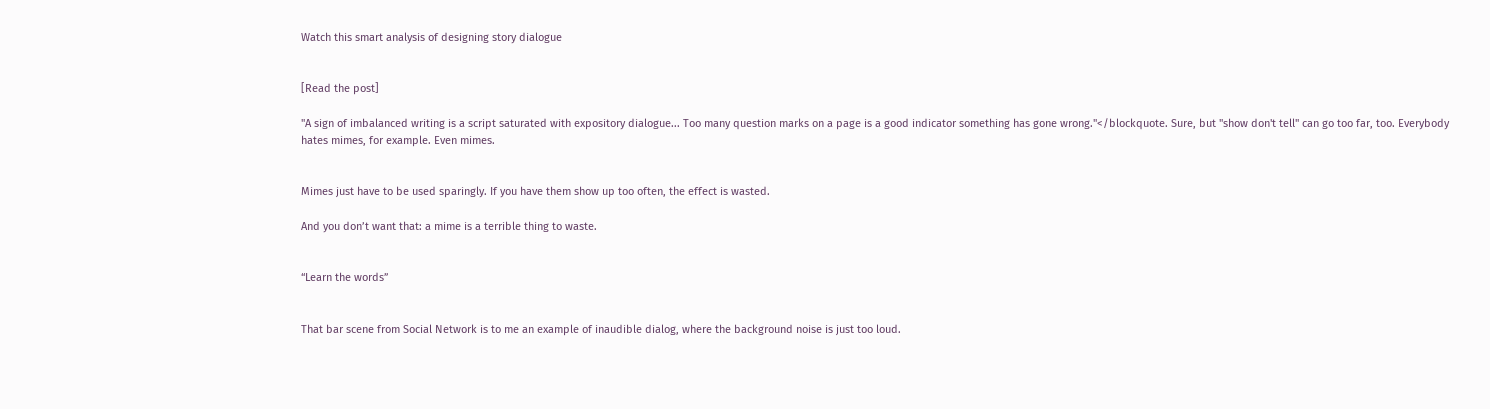Watch this smart analysis of designing story dialogue


[Read the post]

"A sign of imbalanced writing is a script saturated with expository dialogue... Too many question marks on a page is a good indicator something has gone wrong."</blockquote. Sure, but "show don't tell" can go too far, too. Everybody hates mimes, for example. Even mimes.


Mimes just have to be used sparingly. If you have them show up too often, the effect is wasted.

And you don’t want that: a mime is a terrible thing to waste.


“Learn the words”


That bar scene from Social Network is to me an example of inaudible dialog, where the background noise is just too loud.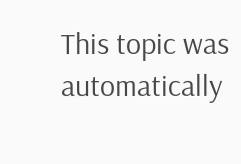This topic was automatically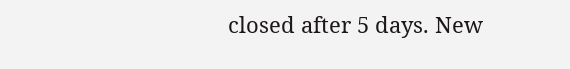closed after 5 days. New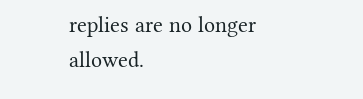replies are no longer allowed.